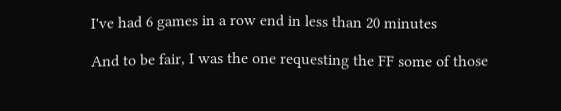I've had 6 games in a row end in less than 20 minutes

And to be fair, I was the one requesting the FF some of those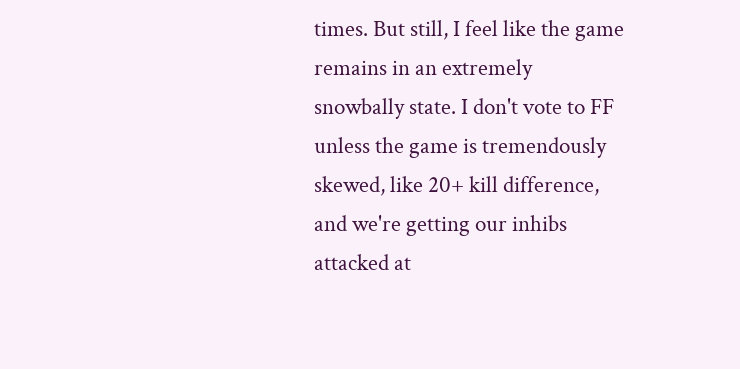times. But still, I feel like the game remains in an extremely snowbally state. I don't vote to FF unless the game is tremendously skewed, like 20+ kill difference, and we're getting our inhibs attacked at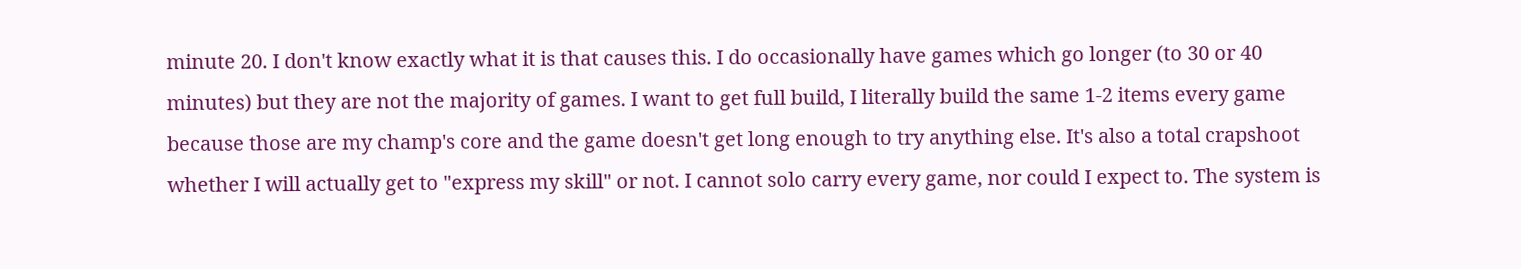minute 20. I don't know exactly what it is that causes this. I do occasionally have games which go longer (to 30 or 40 minutes) but they are not the majority of games. I want to get full build, I literally build the same 1-2 items every game because those are my champ's core and the game doesn't get long enough to try anything else. It's also a total crapshoot whether I will actually get to "express my skill" or not. I cannot solo carry every game, nor could I expect to. The system is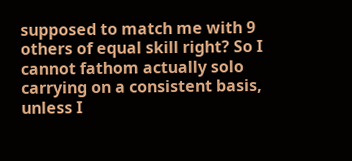supposed to match me with 9 others of equal skill right? So I cannot fathom actually solo carrying on a consistent basis, unless I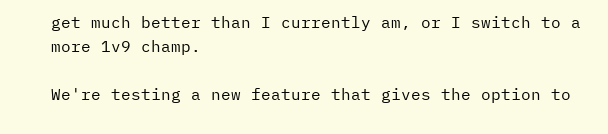get much better than I currently am, or I switch to a more 1v9 champ.

We're testing a new feature that gives the option to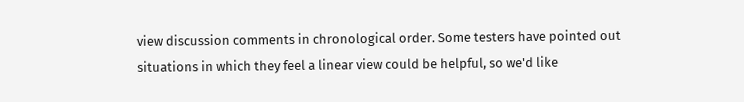view discussion comments in chronological order. Some testers have pointed out situations in which they feel a linear view could be helpful, so we'd like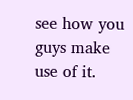see how you guys make use of it.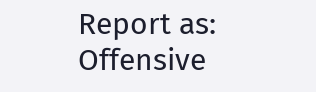Report as:
Offensive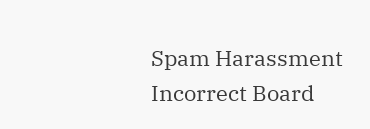Spam Harassment Incorrect Board